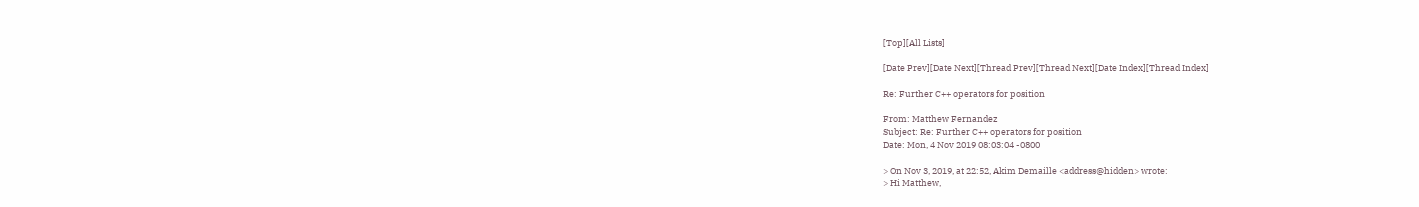[Top][All Lists]

[Date Prev][Date Next][Thread Prev][Thread Next][Date Index][Thread Index]

Re: Further C++ operators for position

From: Matthew Fernandez
Subject: Re: Further C++ operators for position
Date: Mon, 4 Nov 2019 08:03:04 -0800

> On Nov 3, 2019, at 22:52, Akim Demaille <address@hidden> wrote:
> Hi Matthew,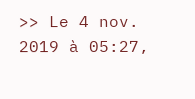>> Le 4 nov. 2019 à 05:27,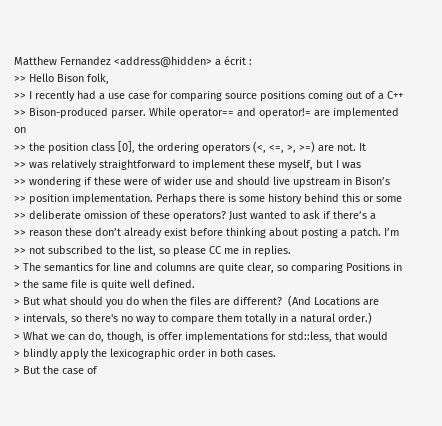Matthew Fernandez <address@hidden> a écrit :
>> Hello Bison folk,
>> I recently had a use case for comparing source positions coming out of a C++
>> Bison-produced parser. While operator== and operator!= are implemented on
>> the position class [0], the ordering operators (<, <=, >, >=) are not. It
>> was relatively straightforward to implement these myself, but I was
>> wondering if these were of wider use and should live upstream in Bison’s
>> position implementation. Perhaps there is some history behind this or some
>> deliberate omission of these operators? Just wanted to ask if there’s a
>> reason these don’t already exist before thinking about posting a patch. I’m
>> not subscribed to the list, so please CC me in replies.
> The semantics for line and columns are quite clear, so comparing Positions in
> the same file is quite well defined.
> But what should you do when the files are different?  (And Locations are
> intervals, so there's no way to compare them totally in a natural order.)
> What we can do, though, is offer implementations for std::less, that would
> blindly apply the lexicographic order in both cases.
> But the case of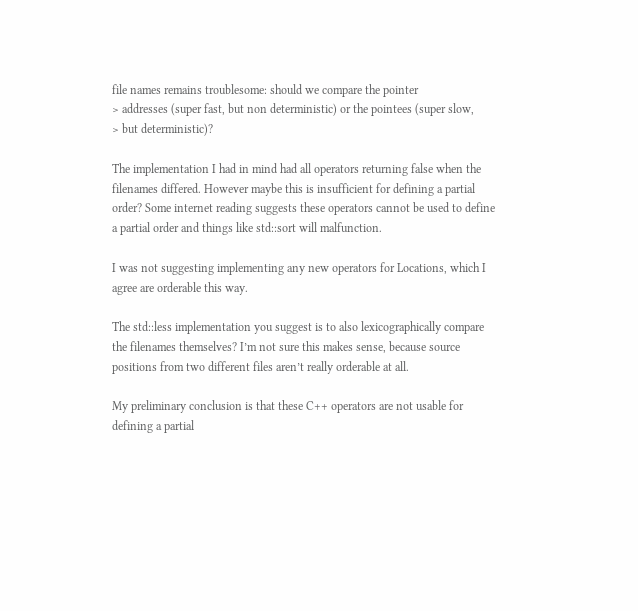file names remains troublesome: should we compare the pointer
> addresses (super fast, but non deterministic) or the pointees (super slow,
> but deterministic)?

The implementation I had in mind had all operators returning false when the
filenames differed. However maybe this is insufficient for defining a partial
order? Some internet reading suggests these operators cannot be used to define
a partial order and things like std::sort will malfunction.

I was not suggesting implementing any new operators for Locations, which I
agree are orderable this way.

The std::less implementation you suggest is to also lexicographically compare
the filenames themselves? I’m not sure this makes sense, because source
positions from two different files aren’t really orderable at all.

My preliminary conclusion is that these C++ operators are not usable for
defining a partial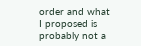order and what I proposed is probably not a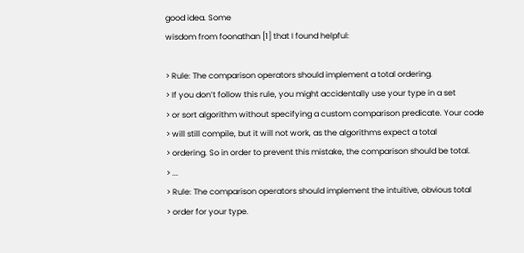good idea. Some
wisdom from foonathan [1] that I found helpful:

> Rule: The comparison operators should implement a total ordering.
> If you don’t follow this rule, you might accidentally use your type in a set
> or sort algorithm without specifying a custom comparison predicate. Your code
> will still compile, but it will not work, as the algorithms expect a total
> ordering. So in order to prevent this mistake, the comparison should be total.
> ...
> Rule: The comparison operators should implement the intuitive, obvious total
> order for your type.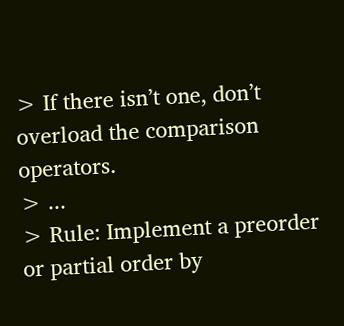> If there isn’t one, don’t overload the comparison operators.
> ...
> Rule: Implement a preorder or partial order by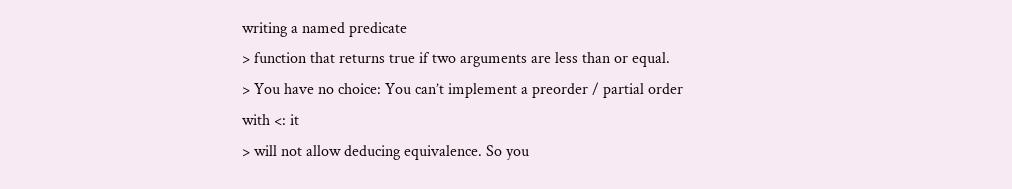writing a named predicate
> function that returns true if two arguments are less than or equal.
> You have no choice: You can’t implement a preorder / partial order with <: it
> will not allow deducing equivalence. So you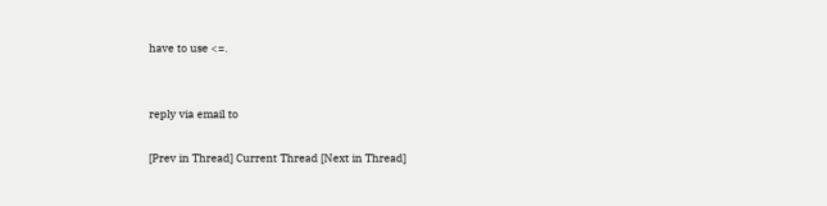have to use <=.


reply via email to

[Prev in Thread] Current Thread [Next in Thread]